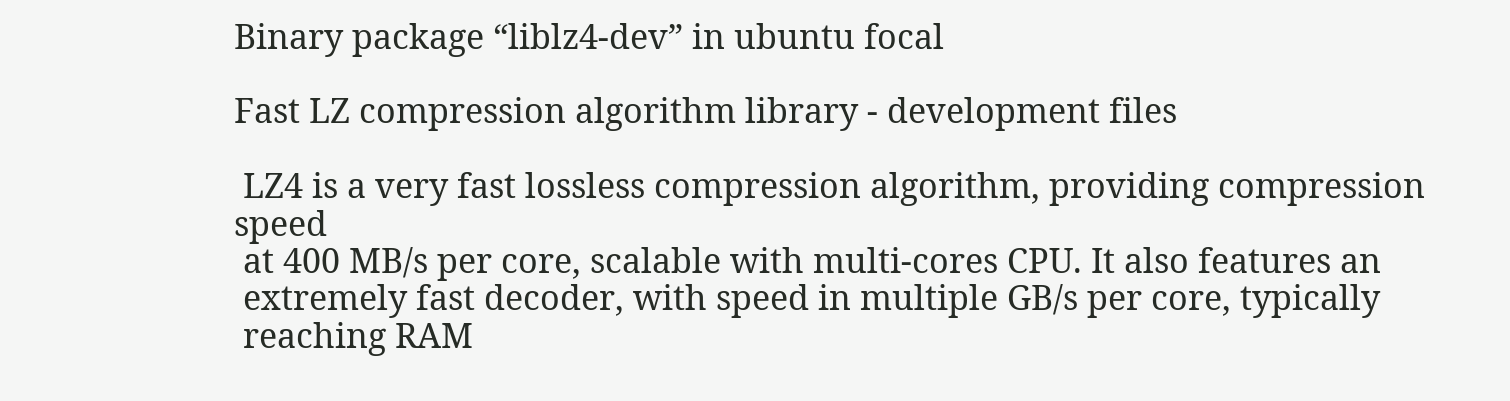Binary package “liblz4-dev” in ubuntu focal

Fast LZ compression algorithm library - development files

 LZ4 is a very fast lossless compression algorithm, providing compression speed
 at 400 MB/s per core, scalable with multi-cores CPU. It also features an
 extremely fast decoder, with speed in multiple GB/s per core, typically
 reaching RAM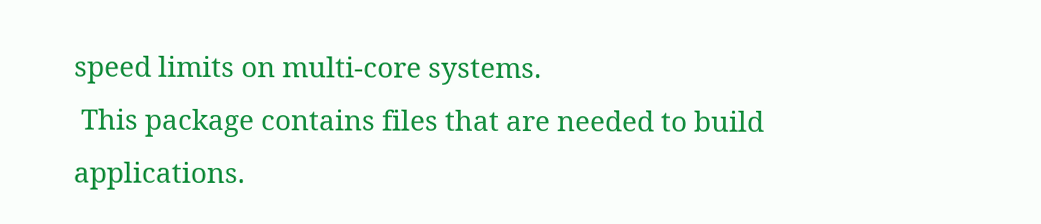speed limits on multi-core systems.
 This package contains files that are needed to build applications.